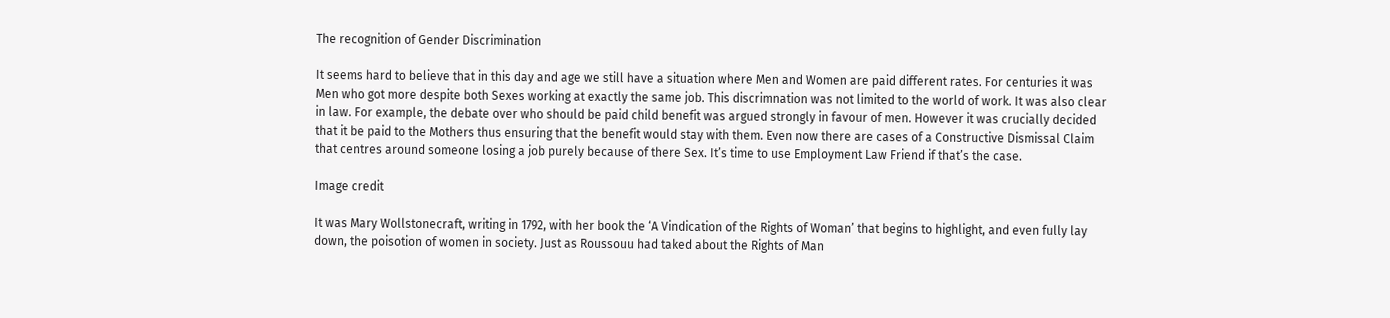The recognition of Gender Discrimination

It seems hard to believe that in this day and age we still have a situation where Men and Women are paid different rates. For centuries it was Men who got more despite both Sexes working at exactly the same job. This discrimnation was not limited to the world of work. It was also clear in law. For example, the debate over who should be paid child benefit was argued strongly in favour of men. However it was crucially decided that it be paid to the Mothers thus ensuring that the benefit would stay with them. Even now there are cases of a Constructive Dismissal Claim that centres around someone losing a job purely because of there Sex. It’s time to use Employment Law Friend if that’s the case.

Image credit

It was Mary Wollstonecraft, writing in 1792, with her book the ‘A Vindication of the Rights of Woman’ that begins to highlight, and even fully lay down, the poisotion of women in society. Just as Roussouu had taked about the Rights of Man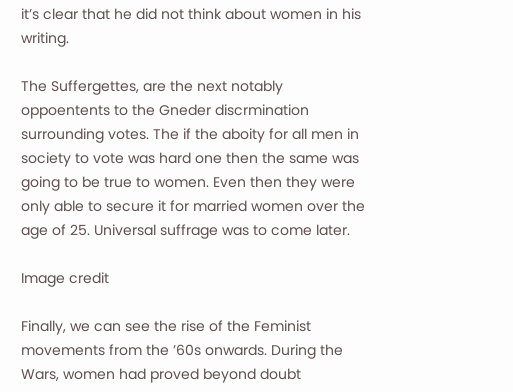it’s clear that he did not think about women in his writing.

The Suffergettes, are the next notably oppoentents to the Gneder discrmination surrounding votes. The if the aboity for all men in society to vote was hard one then the same was going to be true to women. Even then they were only able to secure it for married women over the age of 25. Universal suffrage was to come later.

Image credit

Finally, we can see the rise of the Feminist movements from the ’60s onwards. During the Wars, women had proved beyond doubt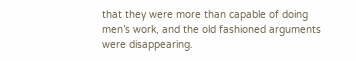that they were more than capable of doing men’s work, and the old fashioned arguments were disappearing.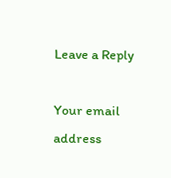Leave a Reply

Your email address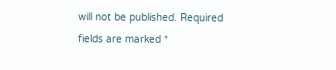will not be published. Required fields are marked *